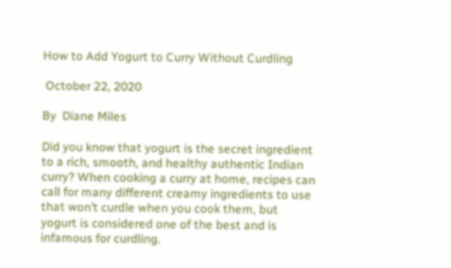How to Add Yogurt to Curry Without Curdling

 October 22, 2020

By  Diane Miles

Did you know that yogurt is the secret ingredient to a rich, smooth, and healthy authentic Indian curry? When cooking a curry at home, recipes can call for many different creamy ingredients to use that won’t curdle when you cook them, but yogurt is considered one of the best and is infamous for curdling.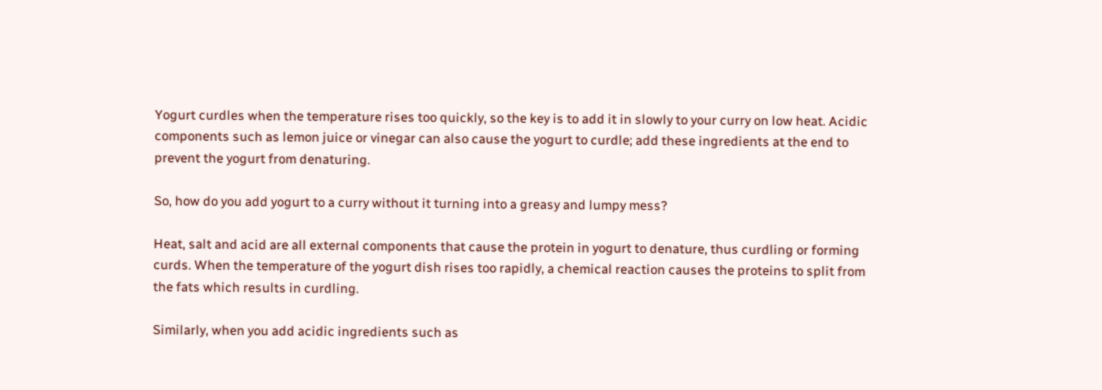Yogurt curdles when the temperature rises too quickly, so the key is to add it in slowly to your curry on low heat. Acidic components such as lemon juice or vinegar can also cause the yogurt to curdle; add these ingredients at the end to prevent the yogurt from denaturing.

So, how do you add yogurt to a curry without it turning into a greasy and lumpy mess?

Heat, salt and acid are all external components that cause the protein in yogurt to denature, thus curdling or forming curds. When the temperature of the yogurt dish rises too rapidly, a chemical reaction causes the proteins to split from the fats which results in curdling.

Similarly, when you add acidic ingredients such as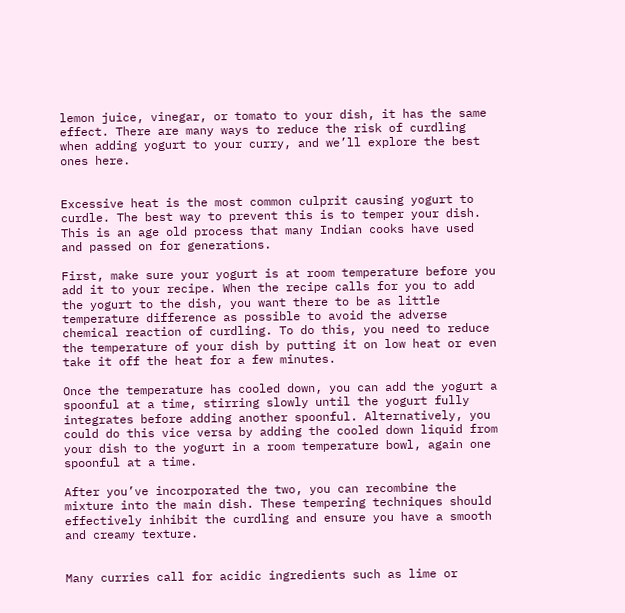lemon juice, vinegar, or tomato to your dish, it has the same effect. There are many ways to reduce the risk of curdling when adding yogurt to your curry, and we’ll explore the best ones here.


Excessive heat is the most common culprit causing yogurt to curdle. The best way to prevent this is to temper your dish. This is an age old process that many Indian cooks have used and passed on for generations.

First, make sure your yogurt is at room temperature before you add it to your recipe. When the recipe calls for you to add the yogurt to the dish, you want there to be as little temperature difference as possible to avoid the adverse chemical reaction of curdling. To do this, you need to reduce the temperature of your dish by putting it on low heat or even take it off the heat for a few minutes.

Once the temperature has cooled down, you can add the yogurt a spoonful at a time, stirring slowly until the yogurt fully integrates before adding another spoonful. Alternatively, you could do this vice versa by adding the cooled down liquid from your dish to the yogurt in a room temperature bowl, again one spoonful at a time.

After you’ve incorporated the two, you can recombine the mixture into the main dish. These tempering techniques should effectively inhibit the curdling and ensure you have a smooth and creamy texture.


Many curries call for acidic ingredients such as lime or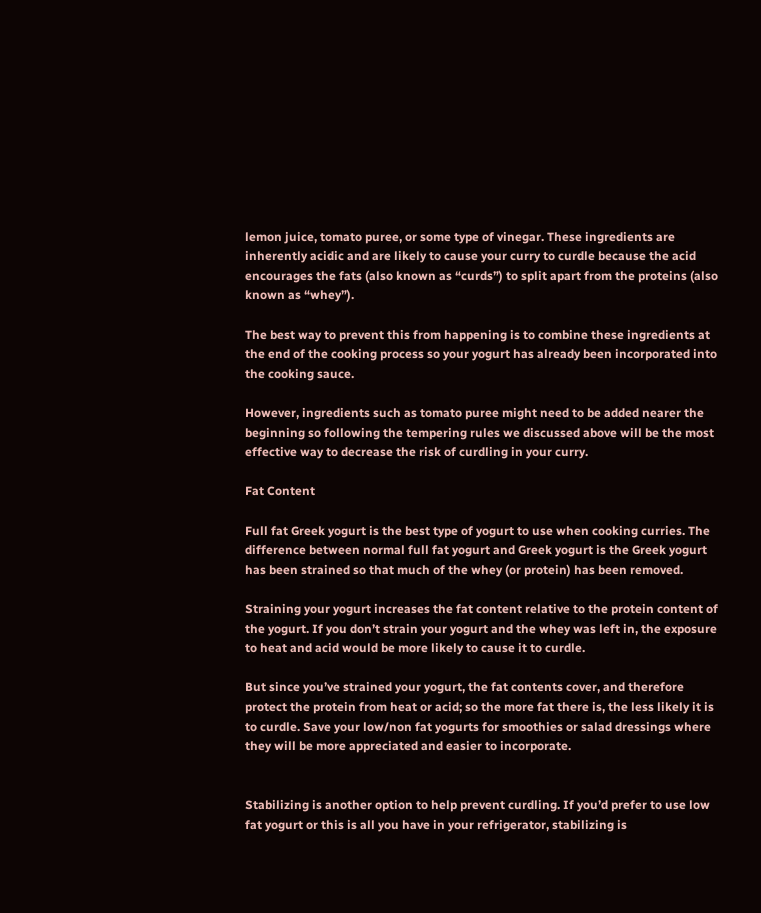lemon juice, tomato puree, or some type of vinegar. These ingredients are inherently acidic and are likely to cause your curry to curdle because the acid encourages the fats (also known as “curds”) to split apart from the proteins (also known as “whey”).

The best way to prevent this from happening is to combine these ingredients at the end of the cooking process so your yogurt has already been incorporated into the cooking sauce.

However, ingredients such as tomato puree might need to be added nearer the beginning so following the tempering rules we discussed above will be the most effective way to decrease the risk of curdling in your curry.

Fat Content

Full fat Greek yogurt is the best type of yogurt to use when cooking curries. The difference between normal full fat yogurt and Greek yogurt is the Greek yogurt has been strained so that much of the whey (or protein) has been removed.

Straining your yogurt increases the fat content relative to the protein content of the yogurt. If you don’t strain your yogurt and the whey was left in, the exposure to heat and acid would be more likely to cause it to curdle.

But since you’ve strained your yogurt, the fat contents cover, and therefore protect the protein from heat or acid; so the more fat there is, the less likely it is to curdle. Save your low/non fat yogurts for smoothies or salad dressings where they will be more appreciated and easier to incorporate.


Stabilizing is another option to help prevent curdling. If you’d prefer to use low fat yogurt or this is all you have in your refrigerator, stabilizing is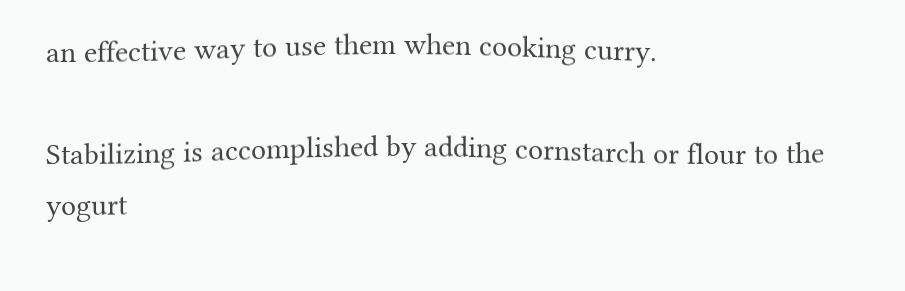an effective way to use them when cooking curry.

Stabilizing is accomplished by adding cornstarch or flour to the yogurt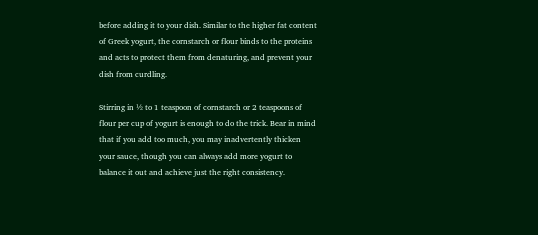before adding it to your dish. Similar to the higher fat content of Greek yogurt, the cornstarch or flour binds to the proteins and acts to protect them from denaturing, and prevent your dish from curdling.

Stirring in ½ to 1 teaspoon of cornstarch or 2 teaspoons of flour per cup of yogurt is enough to do the trick. Bear in mind that if you add too much, you may inadvertently thicken your sauce, though you can always add more yogurt to balance it out and achieve just the right consistency.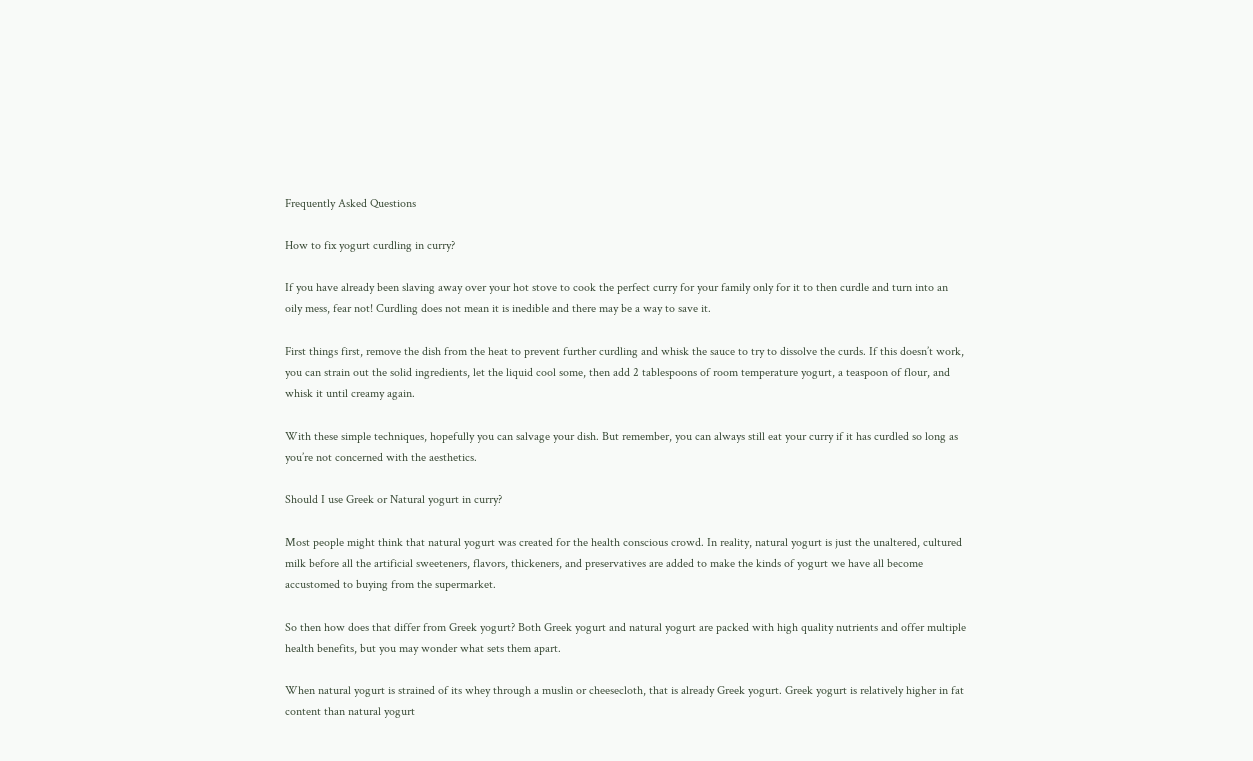Frequently Asked Questions

How to fix yogurt curdling in curry?

If you have already been slaving away over your hot stove to cook the perfect curry for your family only for it to then curdle and turn into an oily mess, fear not! Curdling does not mean it is inedible and there may be a way to save it.

First things first, remove the dish from the heat to prevent further curdling and whisk the sauce to try to dissolve the curds. If this doesn’t work, you can strain out the solid ingredients, let the liquid cool some, then add 2 tablespoons of room temperature yogurt, a teaspoon of flour, and whisk it until creamy again.

With these simple techniques, hopefully you can salvage your dish. But remember, you can always still eat your curry if it has curdled so long as you’re not concerned with the aesthetics.

Should I use Greek or Natural yogurt in curry?

Most people might think that natural yogurt was created for the health conscious crowd. In reality, natural yogurt is just the unaltered, cultured milk before all the artificial sweeteners, flavors, thickeners, and preservatives are added to make the kinds of yogurt we have all become accustomed to buying from the supermarket.

So then how does that differ from Greek yogurt? Both Greek yogurt and natural yogurt are packed with high quality nutrients and offer multiple health benefits, but you may wonder what sets them apart.

When natural yogurt is strained of its whey through a muslin or cheesecloth, that is already Greek yogurt. Greek yogurt is relatively higher in fat content than natural yogurt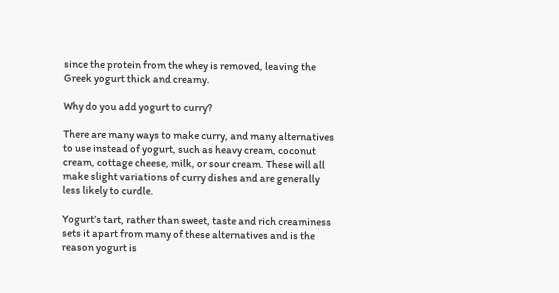since the protein from the whey is removed, leaving the Greek yogurt thick and creamy.

Why do you add yogurt to curry?

There are many ways to make curry, and many alternatives to use instead of yogurt, such as heavy cream, coconut cream, cottage cheese, milk, or sour cream. These will all make slight variations of curry dishes and are generally less likely to curdle.

Yogurt’s tart, rather than sweet, taste and rich creaminess sets it apart from many of these alternatives and is the reason yogurt is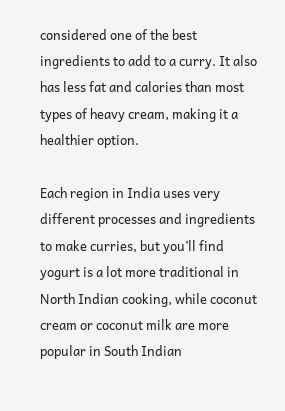considered one of the best ingredients to add to a curry. It also has less fat and calories than most types of heavy cream, making it a healthier option.

Each region in India uses very different processes and ingredients to make curries, but you’ll find yogurt is a lot more traditional in North Indian cooking, while coconut cream or coconut milk are more popular in South Indian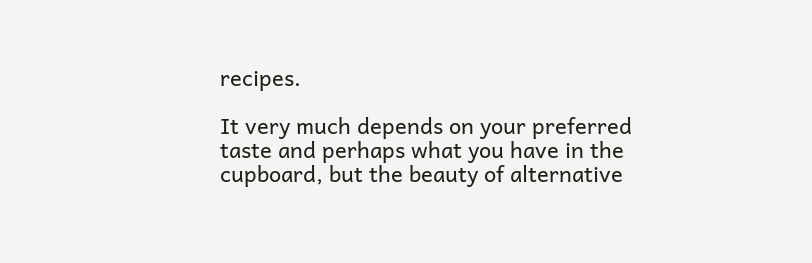recipes.

It very much depends on your preferred taste and perhaps what you have in the cupboard, but the beauty of alternative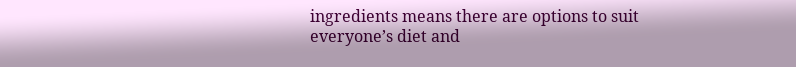ingredients means there are options to suit everyone’s diet and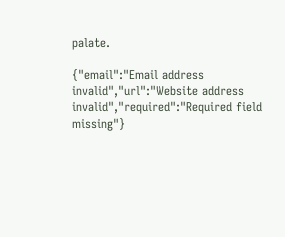palate.

{"email":"Email address invalid","url":"Website address invalid","required":"Required field missing"}